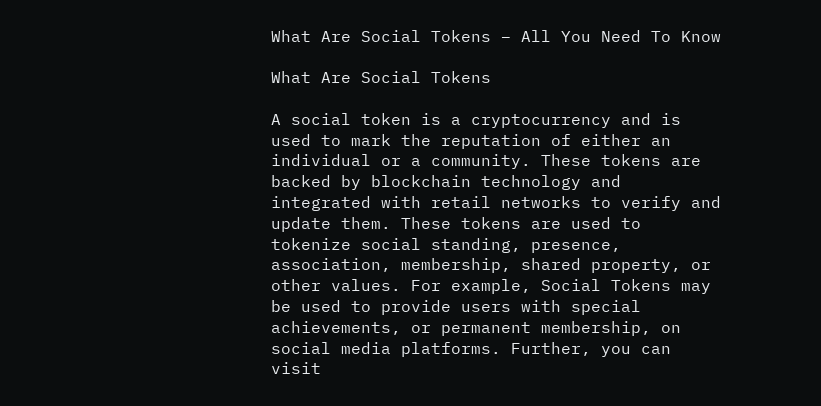What Are Social Tokens – All You Need To Know

What Are Social Tokens

A social token is a cryptocurrency and is used to mark the reputation of either an individual or a community. These tokens are backed by blockchain technology and integrated with retail networks to verify and update them. These tokens are used to tokenize social standing, presence, association, membership, shared property, or other values. For example, Social Tokens may be used to provide users with special achievements, or permanent membership, on social media platforms. Further, you can visit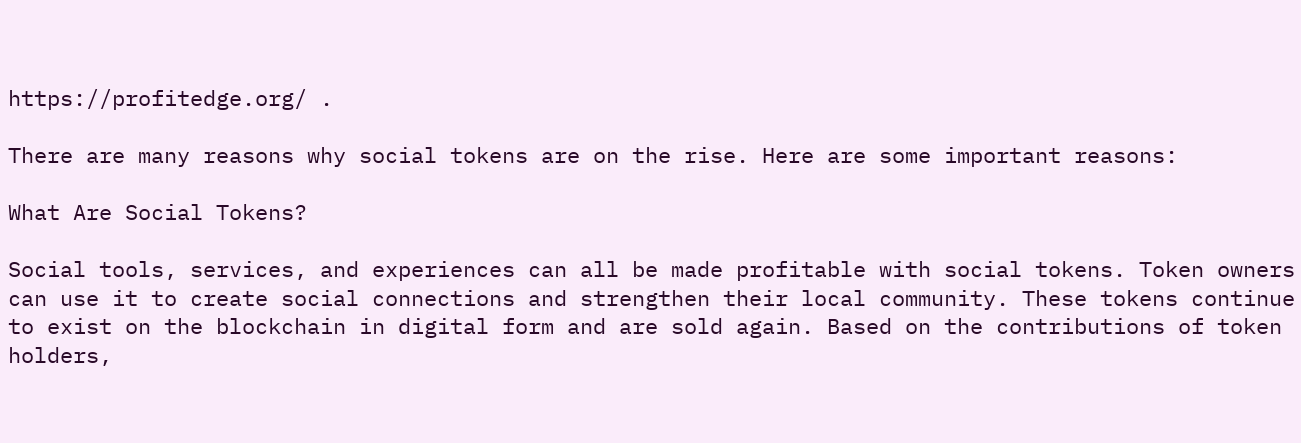https://profitedge.org/ .

There are many reasons why social tokens are on the rise. Here are some important reasons:

What Are Social Tokens?

Social tools, services, and experiences can all be made profitable with social tokens. Token owners can use it to create social connections and strengthen their local community. These tokens continue to exist on the blockchain in digital form and are sold again. Based on the contributions of token holders,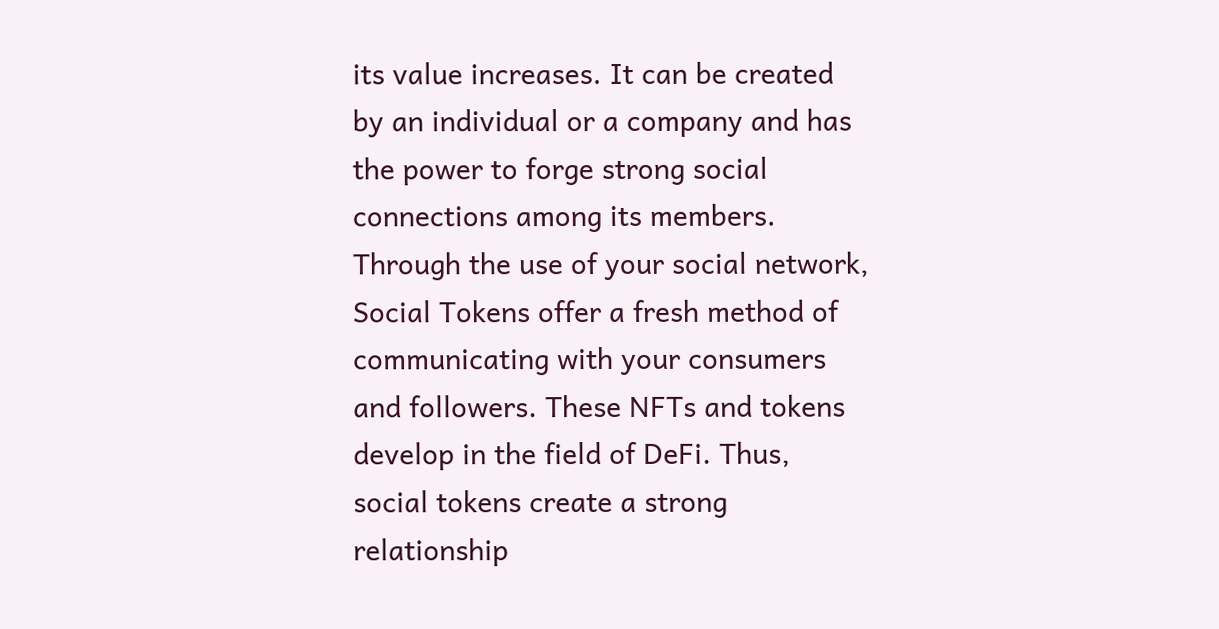its value increases. It can be created by an individual or a company and has the power to forge strong social connections among its members. Through the use of your social network, Social Tokens offer a fresh method of communicating with your consumers and followers. These NFTs and tokens develop in the field of DeFi. Thus, social tokens create a strong relationship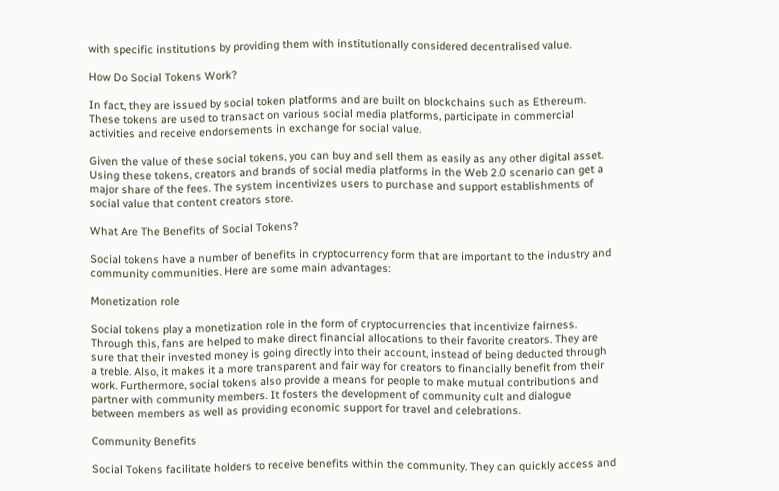with specific institutions by providing them with institutionally considered decentralised value.

How Do Social Tokens Work?

In fact, they are issued by social token platforms and are built on blockchains such as Ethereum. These tokens are used to transact on various social media platforms, participate in commercial activities and receive endorsements in exchange for social value.

Given the value of these social tokens, you can buy and sell them as easily as any other digital asset. Using these tokens, creators and brands of social media platforms in the Web 2.0 scenario can get a major share of the fees. The system incentivizes users to purchase and support establishments of social value that content creators store.

What Are The Benefits of Social Tokens?

Social tokens have a number of benefits in cryptocurrency form that are important to the industry and community communities. Here are some main advantages:

Monetization role

Social tokens play a monetization role in the form of cryptocurrencies that incentivize fairness. Through this, fans are helped to make direct financial allocations to their favorite creators. They are sure that their invested money is going directly into their account, instead of being deducted through a treble. Also, it makes it a more transparent and fair way for creators to financially benefit from their work. Furthermore, social tokens also provide a means for people to make mutual contributions and partner with community members. It fosters the development of community cult and dialogue between members as well as providing economic support for travel and celebrations.

Community Benefits

Social Tokens facilitate holders to receive benefits within the community. They can quickly access and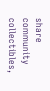share community collectibles,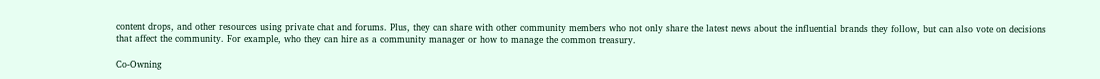content drops, and other resources using private chat and forums. Plus, they can share with other community members who not only share the latest news about the influential brands they follow, but can also vote on decisions that affect the community. For example, who they can hire as a community manager or how to manage the common treasury.

Co-Owning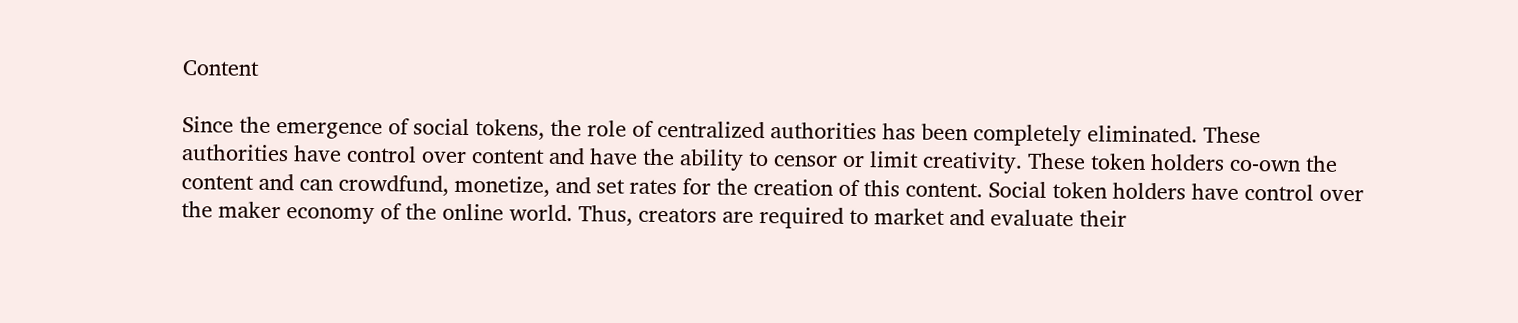Content

Since the emergence of social tokens, the role of centralized authorities has been completely eliminated. These authorities have control over content and have the ability to censor or limit creativity. These token holders co-own the content and can crowdfund, monetize, and set rates for the creation of this content. Social token holders have control over the maker economy of the online world. Thus, creators are required to market and evaluate their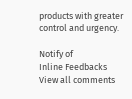products with greater control and urgency.

Notify of
Inline Feedbacks
View all comments